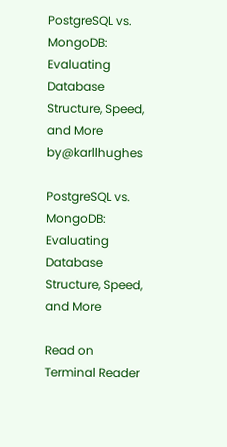PostgreSQL vs. MongoDB: Evaluating Database Structure, Speed, and More by@karllhughes

PostgreSQL vs. MongoDB: Evaluating Database Structure, Speed, and More

Read on Terminal Reader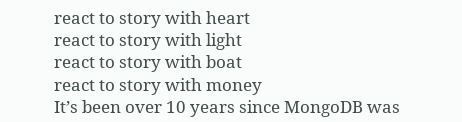react to story with heart
react to story with light
react to story with boat
react to story with money
It’s been over 10 years since MongoDB was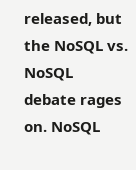released, but the NoSQL vs. NoSQL debate rages on. NoSQL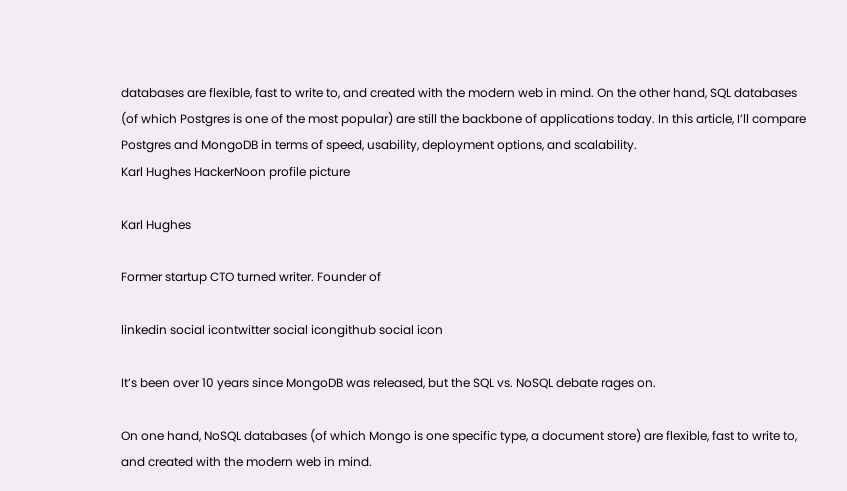databases are flexible, fast to write to, and created with the modern web in mind. On the other hand, SQL databases (of which Postgres is one of the most popular) are still the backbone of applications today. In this article, I’ll compare Postgres and MongoDB in terms of speed, usability, deployment options, and scalability.
Karl Hughes HackerNoon profile picture

Karl Hughes

Former startup CTO turned writer. Founder of

linkedin social icontwitter social icongithub social icon

It’s been over 10 years since MongoDB was released, but the SQL vs. NoSQL debate rages on.

On one hand, NoSQL databases (of which Mongo is one specific type, a document store) are flexible, fast to write to, and created with the modern web in mind.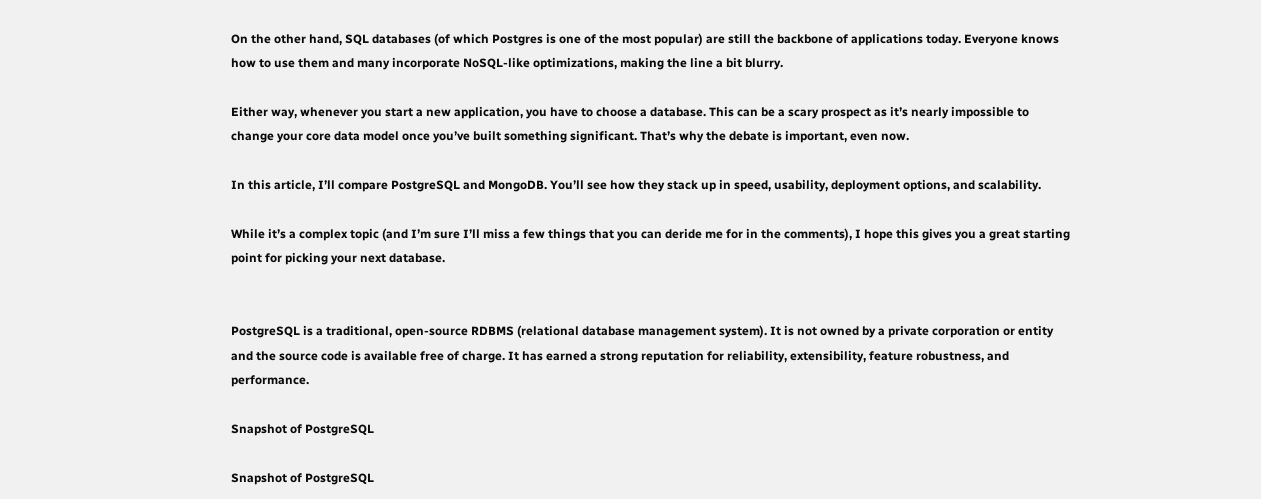On the other hand, SQL databases (of which Postgres is one of the most popular) are still the backbone of applications today. Everyone knows how to use them and many incorporate NoSQL-like optimizations, making the line a bit blurry.

Either way, whenever you start a new application, you have to choose a database. This can be a scary prospect as it’s nearly impossible to change your core data model once you’ve built something significant. That’s why the debate is important, even now.

In this article, I’ll compare PostgreSQL and MongoDB. You’ll see how they stack up in speed, usability, deployment options, and scalability.

While it’s a complex topic (and I’m sure I’ll miss a few things that you can deride me for in the comments), I hope this gives you a great starting point for picking your next database.


PostgreSQL is a traditional, open-source RDBMS (relational database management system). It is not owned by a private corporation or entity and the source code is available free of charge. It has earned a strong reputation for reliability, extensibility, feature robustness, and performance.

Snapshot of PostgreSQL

Snapshot of PostgreSQL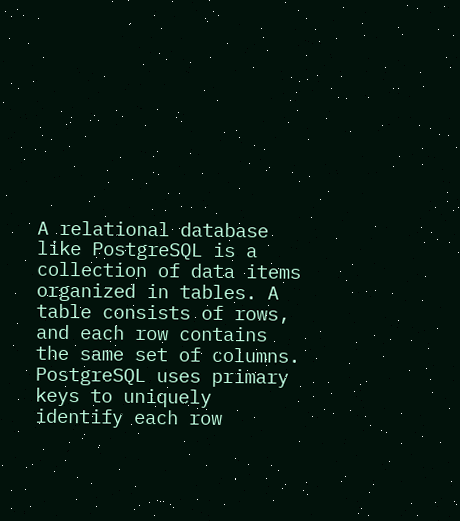A relational database like PostgreSQL is a collection of data items organized in tables. A table consists of rows, and each row contains the same set of columns. PostgreSQL uses primary keys to uniquely identify each row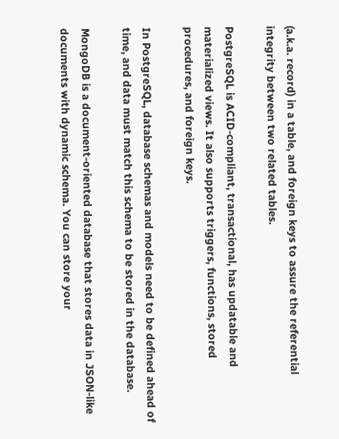(a.k.a. record) in a table, and foreign keys to assure the referential integrity between two related tables.

PostgreSQL is ACID-compliant, transactional, has updatable and materialized views. It also supports triggers, functions, stored procedures, and foreign keys.

In PostgreSQL, database schemas and models need to be defined ahead of time, and data must match this schema to be stored in the database.

MongoDB is a document-oriented database that stores data in JSON-like documents with dynamic schema. You can store your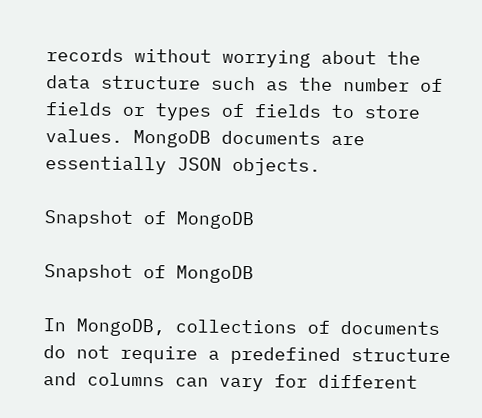records without worrying about the data structure such as the number of fields or types of fields to store values. MongoDB documents are essentially JSON objects.

Snapshot of MongoDB

Snapshot of MongoDB

In MongoDB, collections of documents do not require a predefined structure and columns can vary for different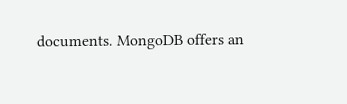documents. MongoDB offers an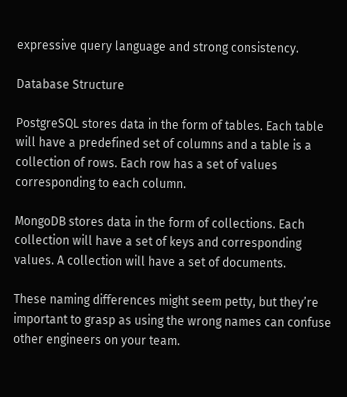expressive query language and strong consistency.

Database Structure

PostgreSQL stores data in the form of tables. Each table will have a predefined set of columns and a table is a collection of rows. Each row has a set of values corresponding to each column.

MongoDB stores data in the form of collections. Each collection will have a set of keys and corresponding values. A collection will have a set of documents.

These naming differences might seem petty, but they’re important to grasp as using the wrong names can confuse other engineers on your team.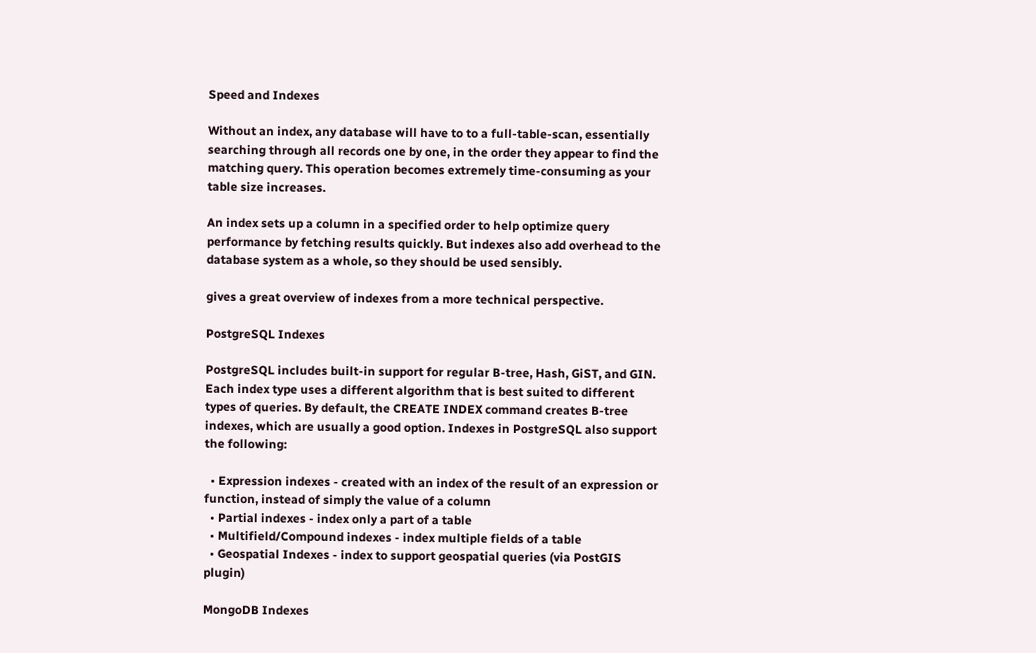Speed and Indexes

Without an index, any database will have to to a full-table-scan, essentially searching through all records one by one, in the order they appear to find the matching query. This operation becomes extremely time-consuming as your table size increases.

An index sets up a column in a specified order to help optimize query performance by fetching results quickly. But indexes also add overhead to the database system as a whole, so they should be used sensibly.

gives a great overview of indexes from a more technical perspective.

PostgreSQL Indexes

PostgreSQL includes built-in support for regular B-tree, Hash, GiST, and GIN. Each index type uses a different algorithm that is best suited to different types of queries. By default, the CREATE INDEX command creates B-tree indexes, which are usually a good option. Indexes in PostgreSQL also support the following:

  • Expression indexes - created with an index of the result of an expression or function, instead of simply the value of a column
  • Partial indexes - index only a part of a table
  • Multifield/Compound indexes - index multiple fields of a table
  • Geospatial Indexes - index to support geospatial queries (via PostGIS plugin)

MongoDB Indexes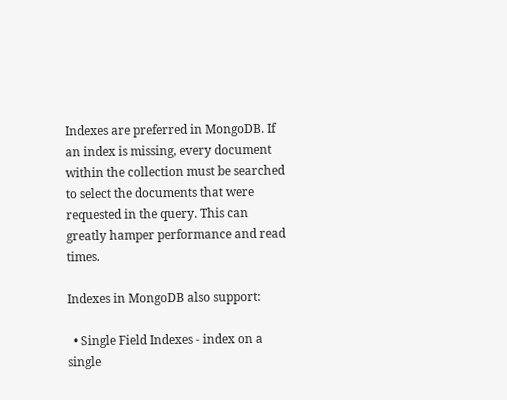Indexes are preferred in MongoDB. If an index is missing, every document within the collection must be searched to select the documents that were requested in the query. This can greatly hamper performance and read times.

Indexes in MongoDB also support:

  • Single Field Indexes - index on a single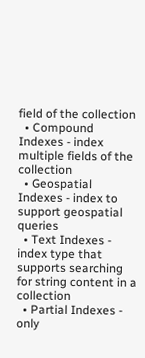field of the collection
  • Compound Indexes - index multiple fields of the collection
  • Geospatial Indexes - index to support geospatial queries
  • Text Indexes - index type that supports searching for string content in a collection
  • Partial Indexes - only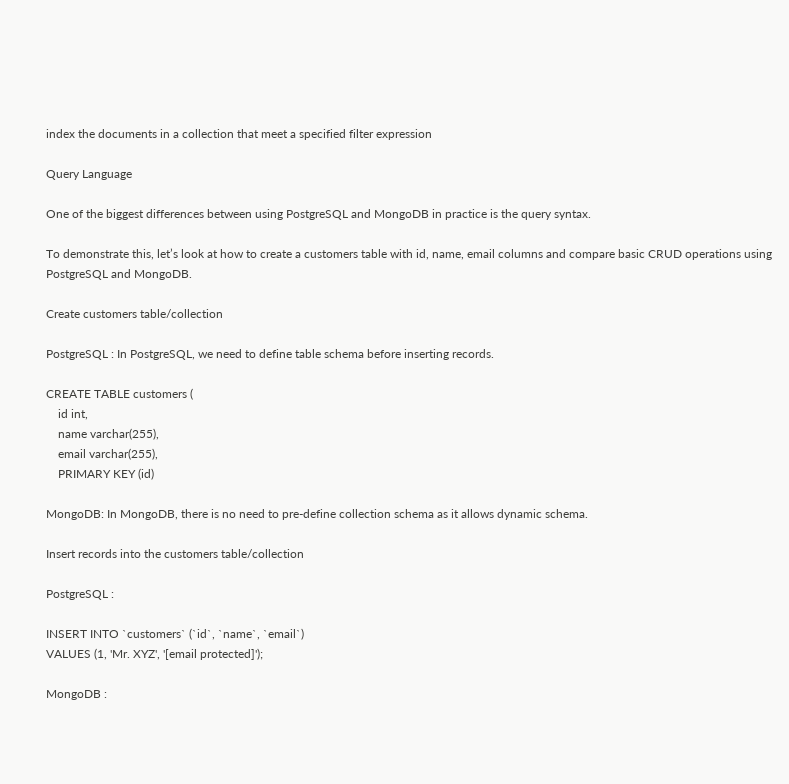index the documents in a collection that meet a specified filter expression

Query Language

One of the biggest differences between using PostgreSQL and MongoDB in practice is the query syntax.

To demonstrate this, let’s look at how to create a customers table with id, name, email columns and compare basic CRUD operations using PostgreSQL and MongoDB.

Create customers table/collection

PostgreSQL : In PostgreSQL, we need to define table schema before inserting records.

CREATE TABLE customers (
    id int,
    name varchar(255),
    email varchar(255),
    PRIMARY KEY (id)

MongoDB: In MongoDB, there is no need to pre-define collection schema as it allows dynamic schema.

Insert records into the customers table/collection

PostgreSQL :

INSERT INTO `customers` (`id`, `name`, `email`)
VALUES (1, 'Mr. XYZ', '[email protected]');

MongoDB :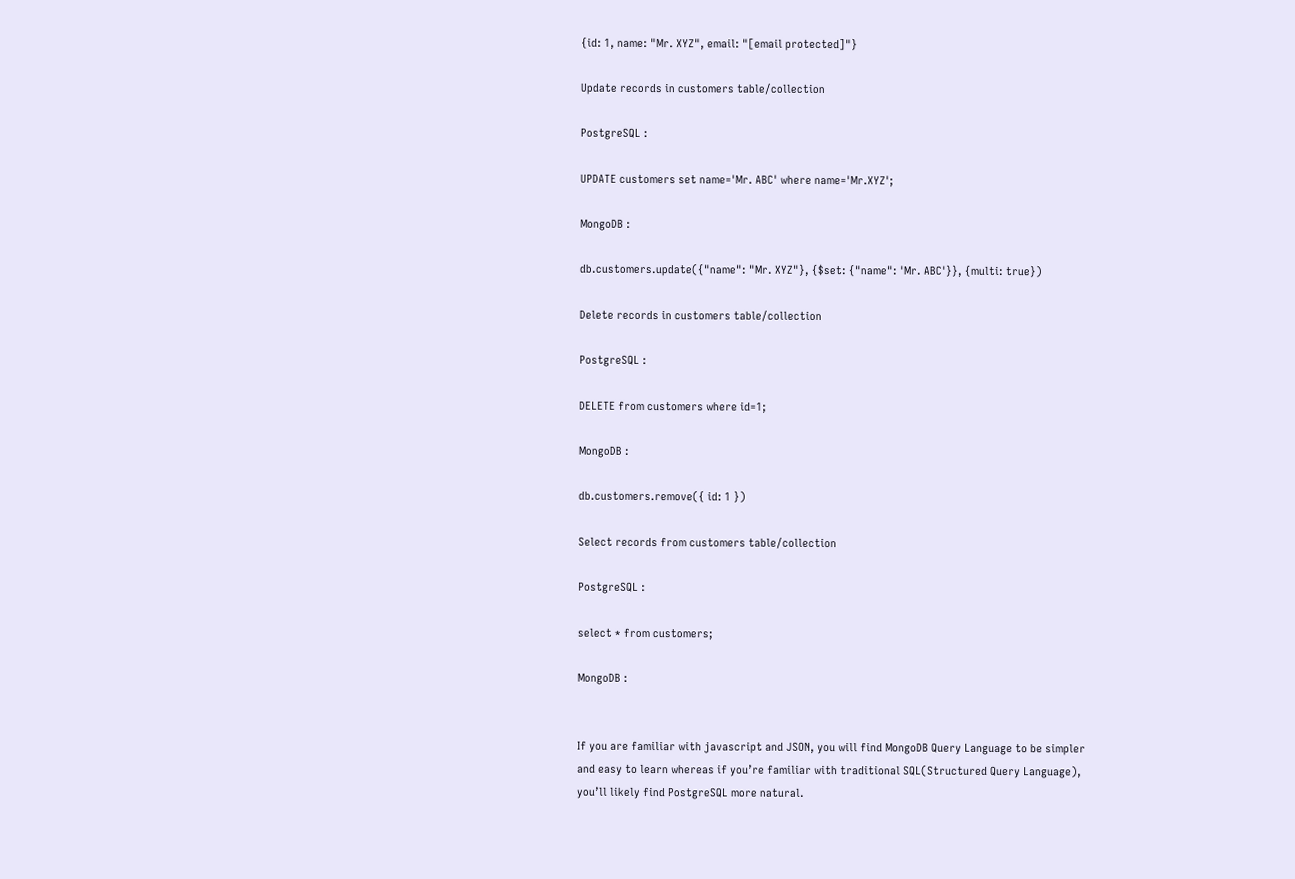{id: 1, name: "Mr. XYZ", email: "[email protected]"}

Update records in customers table/collection

PostgreSQL :

UPDATE customers set name='Mr. ABC' where name='Mr.XYZ';

MongoDB :

db.customers.update({"name": "Mr. XYZ"}, {$set: {"name": 'Mr. ABC'}}, {multi: true})

Delete records in customers table/collection

PostgreSQL :

DELETE from customers where id=1;

MongoDB :

db.customers.remove({ id: 1 })

Select records from customers table/collection

PostgreSQL :

select * from customers;

MongoDB :


If you are familiar with javascript and JSON, you will find MongoDB Query Language to be simpler and easy to learn whereas if you’re familiar with traditional SQL(Structured Query Language), you’ll likely find PostgreSQL more natural.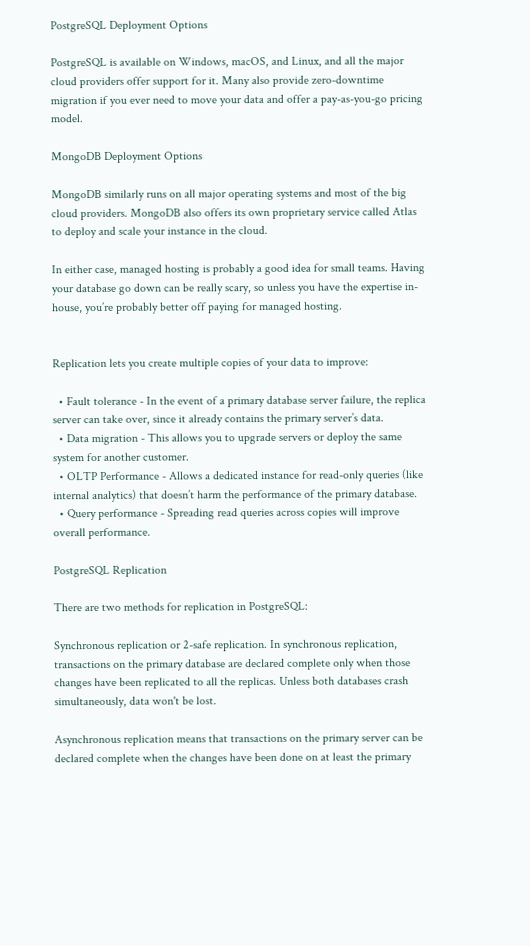PostgreSQL Deployment Options

PostgreSQL is available on Windows, macOS, and Linux, and all the major cloud providers offer support for it. Many also provide zero-downtime migration if you ever need to move your data and offer a pay-as-you-go pricing model.

MongoDB Deployment Options

MongoDB similarly runs on all major operating systems and most of the big cloud providers. MongoDB also offers its own proprietary service called Atlas to deploy and scale your instance in the cloud.

In either case, managed hosting is probably a good idea for small teams. Having your database go down can be really scary, so unless you have the expertise in-house, you’re probably better off paying for managed hosting.


Replication lets you create multiple copies of your data to improve:

  • Fault tolerance - In the event of a primary database server failure, the replica server can take over, since it already contains the primary server’s data.
  • Data migration - This allows you to upgrade servers or deploy the same system for another customer.
  • OLTP Performance - Allows a dedicated instance for read-only queries (like internal analytics) that doesn’t harm the performance of the primary database.
  • Query performance - Spreading read queries across copies will improve overall performance.

PostgreSQL Replication

There are two methods for replication in PostgreSQL:

Synchronous replication or 2-safe replication. In synchronous replication, transactions on the primary database are declared complete only when those changes have been replicated to all the replicas. Unless both databases crash simultaneously, data won't be lost.

Asynchronous replication means that transactions on the primary server can be declared complete when the changes have been done on at least the primary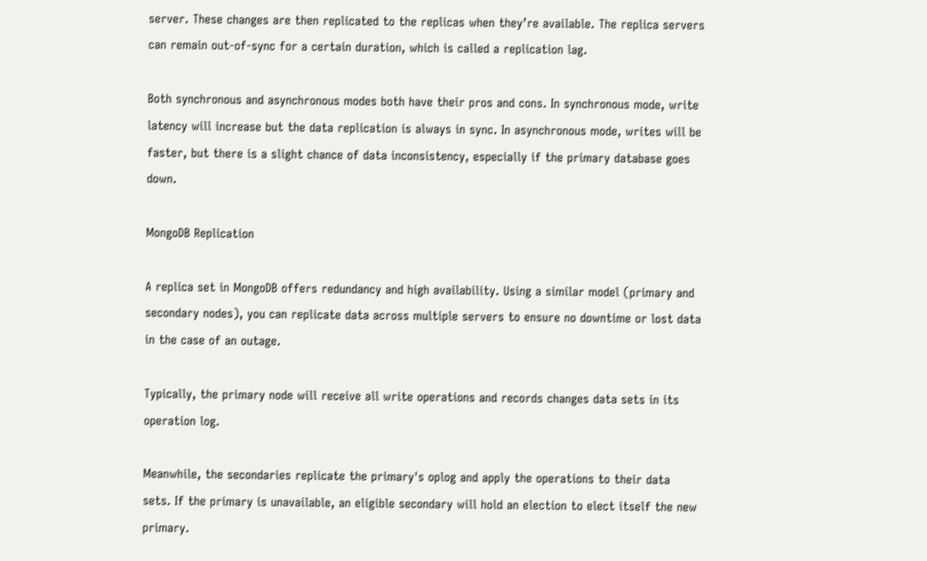server. These changes are then replicated to the replicas when they’re available. The replica servers can remain out-of-sync for a certain duration, which is called a replication lag.

Both synchronous and asynchronous modes both have their pros and cons. In synchronous mode, write latency will increase but the data replication is always in sync. In asynchronous mode, writes will be faster, but there is a slight chance of data inconsistency, especially if the primary database goes down.

MongoDB Replication

A replica set in MongoDB offers redundancy and high availability. Using a similar model (primary and secondary nodes), you can replicate data across multiple servers to ensure no downtime or lost data in the case of an outage.

Typically, the primary node will receive all write operations and records changes data sets in its operation log.

Meanwhile, the secondaries replicate the primary's oplog and apply the operations to their data sets. If the primary is unavailable, an eligible secondary will hold an election to elect itself the new primary.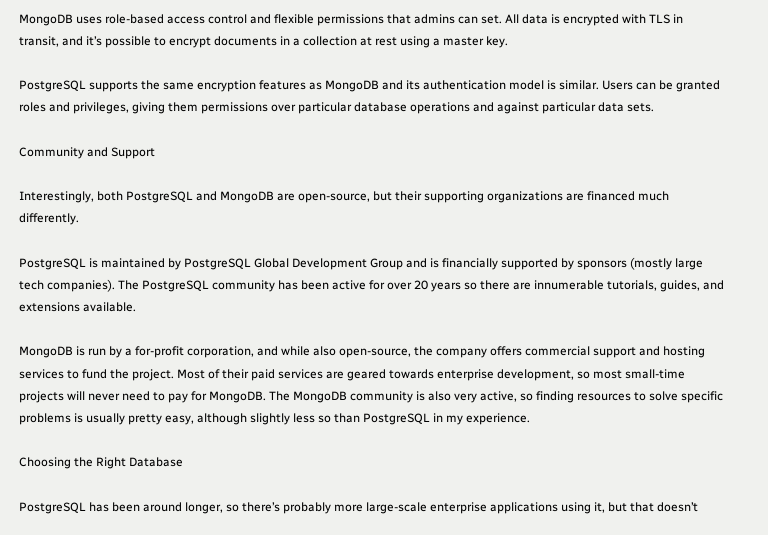MongoDB uses role-based access control and flexible permissions that admins can set. All data is encrypted with TLS in transit, and it’s possible to encrypt documents in a collection at rest using a master key.

PostgreSQL supports the same encryption features as MongoDB and its authentication model is similar. Users can be granted roles and privileges, giving them permissions over particular database operations and against particular data sets.

Community and Support

Interestingly, both PostgreSQL and MongoDB are open-source, but their supporting organizations are financed much differently.

PostgreSQL is maintained by PostgreSQL Global Development Group and is financially supported by sponsors (mostly large tech companies). The PostgreSQL community has been active for over 20 years so there are innumerable tutorials, guides, and extensions available.

MongoDB is run by a for-profit corporation, and while also open-source, the company offers commercial support and hosting services to fund the project. Most of their paid services are geared towards enterprise development, so most small-time projects will never need to pay for MongoDB. The MongoDB community is also very active, so finding resources to solve specific problems is usually pretty easy, although slightly less so than PostgreSQL in my experience.

Choosing the Right Database

PostgreSQL has been around longer, so there’s probably more large-scale enterprise applications using it, but that doesn’t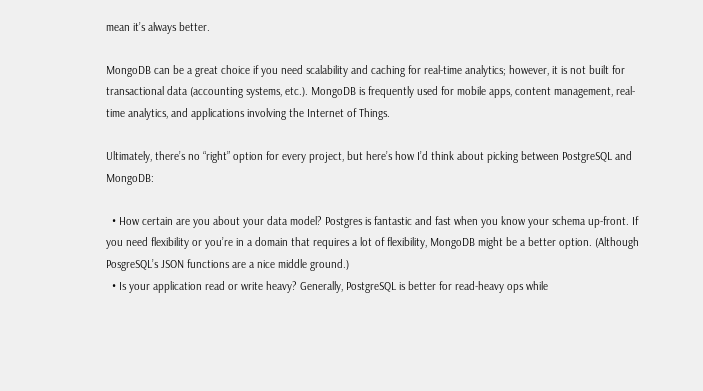mean it’s always better.

MongoDB can be a great choice if you need scalability and caching for real-time analytics; however, it is not built for transactional data (accounting systems, etc.). MongoDB is frequently used for mobile apps, content management, real-time analytics, and applications involving the Internet of Things.

Ultimately, there’s no “right” option for every project, but here’s how I’d think about picking between PostgreSQL and MongoDB:

  • How certain are you about your data model? Postgres is fantastic and fast when you know your schema up-front. If you need flexibility or you’re in a domain that requires a lot of flexibility, MongoDB might be a better option. (Although PosgreSQL’s JSON functions are a nice middle ground.)
  • Is your application read or write heavy? Generally, PostgreSQL is better for read-heavy ops while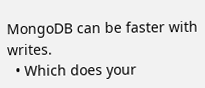MongoDB can be faster with writes.
  • Which does your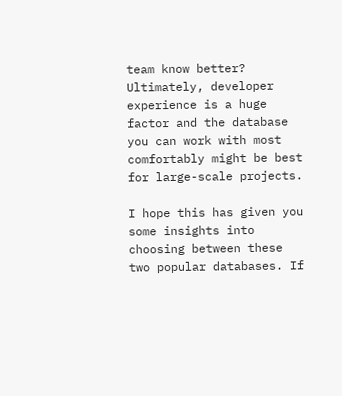team know better? Ultimately, developer experience is a huge factor and the database you can work with most comfortably might be best for large-scale projects.

I hope this has given you some insights into choosing between these two popular databases. If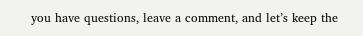you have questions, leave a comment, and let’s keep the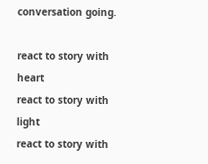conversation going.

react to story with heart
react to story with light
react to story with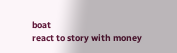boat
react to story with money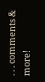. . . comments & more!